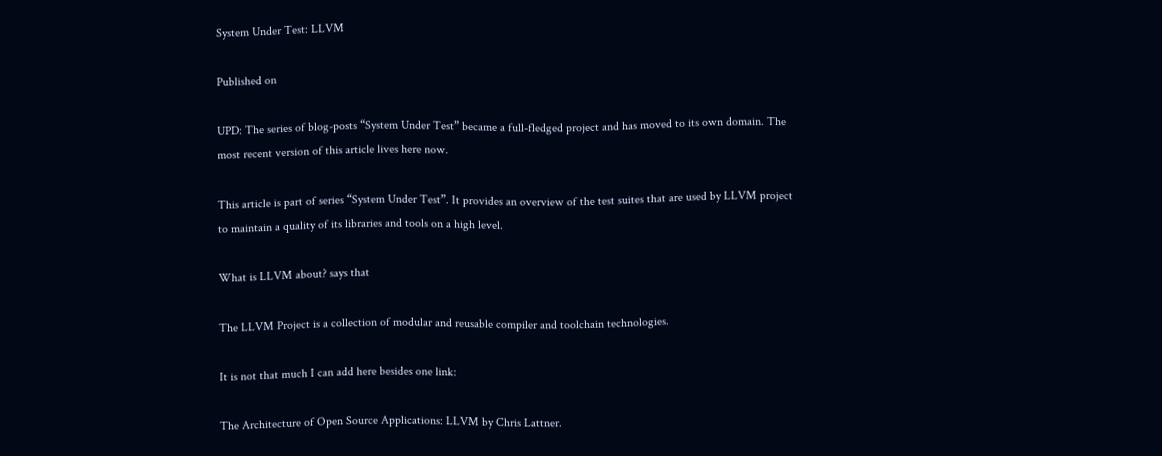System Under Test: LLVM

Published on

UPD: The series of blog-posts “System Under Test” became a full-fledged project and has moved to its own domain. The most recent version of this article lives here now.

This article is part of series “System Under Test”. It provides an overview of the test suites that are used by LLVM project to maintain a quality of its libraries and tools on a high level.

What is LLVM about? says that

The LLVM Project is a collection of modular and reusable compiler and toolchain technologies.

It is not that much I can add here besides one link:

The Architecture of Open Source Applications: LLVM by Chris Lattner.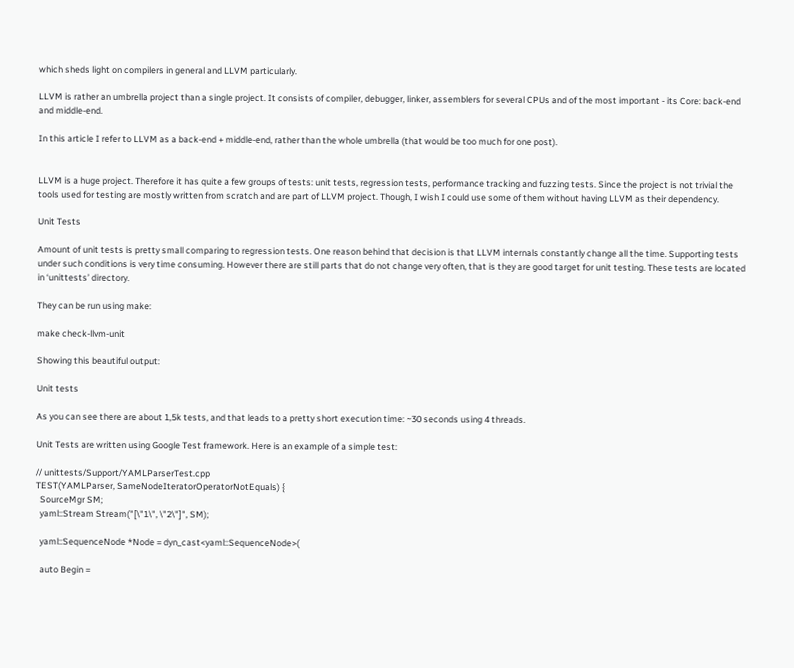which sheds light on compilers in general and LLVM particularly.

LLVM is rather an umbrella project than a single project. It consists of compiler, debugger, linker, assemblers for several CPUs and of the most important - its Core: back-end and middle-end.

In this article I refer to LLVM as a back-end + middle-end, rather than the whole umbrella (that would be too much for one post).


LLVM is a huge project. Therefore it has quite a few groups of tests: unit tests, regression tests, performance tracking and fuzzing tests. Since the project is not trivial the tools used for testing are mostly written from scratch and are part of LLVM project. Though, I wish I could use some of them without having LLVM as their dependency.

Unit Tests

Amount of unit tests is pretty small comparing to regression tests. One reason behind that decision is that LLVM internals constantly change all the time. Supporting tests under such conditions is very time consuming. However there are still parts that do not change very often, that is they are good target for unit testing. These tests are located in ‘unittests’ directory.

They can be run using make:

make check-llvm-unit

Showing this beautiful output:

Unit tests

As you can see there are about 1,5k tests, and that leads to a pretty short execution time: ~30 seconds using 4 threads.

Unit Tests are written using Google Test framework. Here is an example of a simple test:

// unittests/Support/YAMLParserTest.cpp
TEST(YAMLParser, SameNodeIteratorOperatorNotEquals) {
  SourceMgr SM;
  yaml::Stream Stream("[\"1\", \"2\"]", SM);

  yaml::SequenceNode *Node = dyn_cast<yaml::SequenceNode>(

  auto Begin =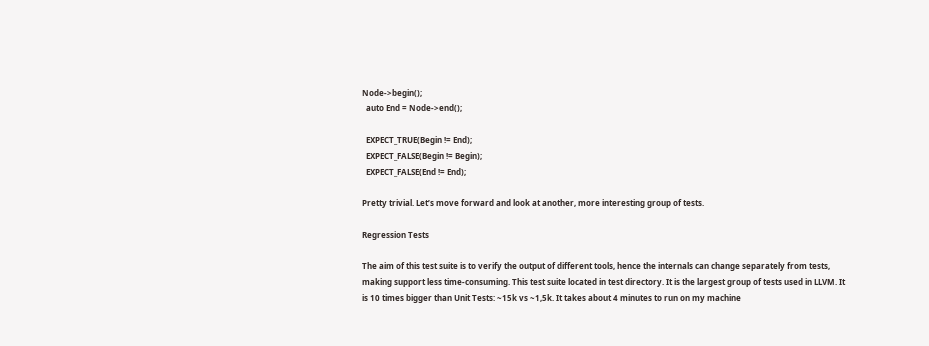Node->begin();
  auto End = Node->end();

  EXPECT_TRUE(Begin != End);
  EXPECT_FALSE(Begin != Begin);
  EXPECT_FALSE(End != End);

Pretty trivial. Let’s move forward and look at another, more interesting group of tests.

Regression Tests

The aim of this test suite is to verify the output of different tools, hence the internals can change separately from tests, making support less time-consuming. This test suite located in test directory. It is the largest group of tests used in LLVM. It is 10 times bigger than Unit Tests: ~15k vs ~1,5k. It takes about 4 minutes to run on my machine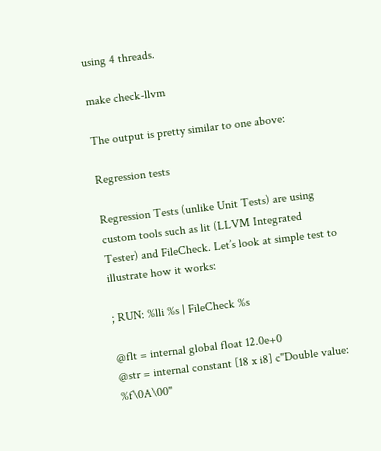using 4 threads.

make check-llvm

The output is pretty similar to one above:

Regression tests

Regression Tests (unlike Unit Tests) are using custom tools such as lit (LLVM Integrated Tester) and FileCheck. Let’s look at simple test to illustrate how it works:

; RUN: %lli %s | FileCheck %s

@flt = internal global float 12.0e+0
@str = internal constant [18 x i8] c"Double value: %f\0A\00"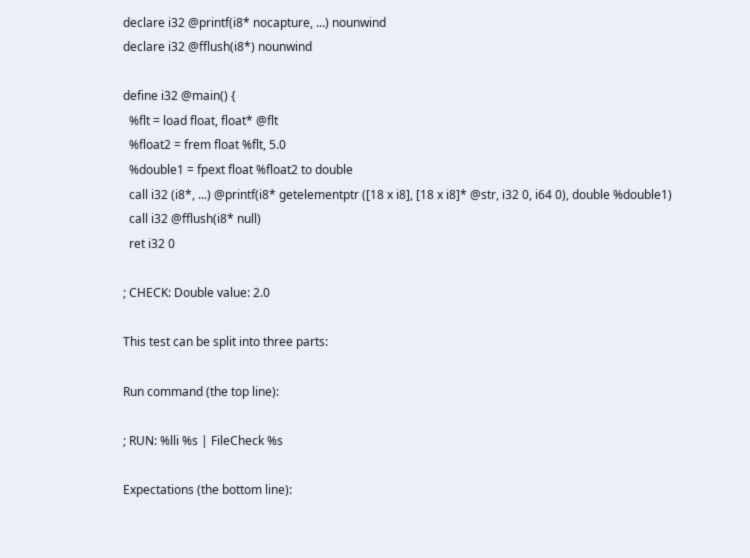declare i32 @printf(i8* nocapture, ...) nounwind
declare i32 @fflush(i8*) nounwind

define i32 @main() {
  %flt = load float, float* @flt
  %float2 = frem float %flt, 5.0
  %double1 = fpext float %float2 to double
  call i32 (i8*, ...) @printf(i8* getelementptr ([18 x i8], [18 x i8]* @str, i32 0, i64 0), double %double1)
  call i32 @fflush(i8* null)
  ret i32 0

; CHECK: Double value: 2.0

This test can be split into three parts:

Run command (the top line):

; RUN: %lli %s | FileCheck %s

Expectations (the bottom line):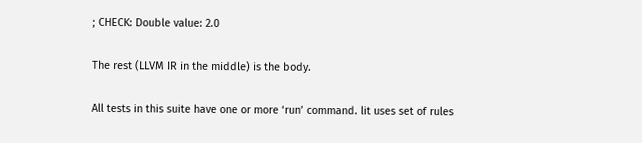; CHECK: Double value: 2.0

The rest (LLVM IR in the middle) is the body.

All tests in this suite have one or more ‘run’ command. lit uses set of rules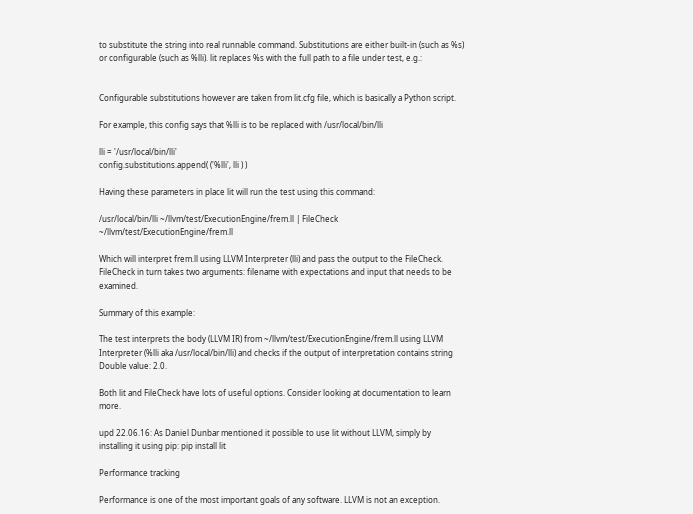to substitute the string into real runnable command. Substitutions are either built-in (such as %s) or configurable (such as %lli). lit replaces %s with the full path to a file under test, e.g.:


Configurable substitutions however are taken from lit.cfg file, which is basically a Python script.

For example, this config says that %lli is to be replaced with /usr/local/bin/lli

lli = '/usr/local/bin/lli'
config.substitutions.append( ('%lli', lli ) )

Having these parameters in place lit will run the test using this command:

/usr/local/bin/lli ~/llvm/test/ExecutionEngine/frem.ll | FileCheck ~/llvm/test/ExecutionEngine/frem.ll

Which will interpret frem.ll using LLVM Interpreter (lli) and pass the output to the FileCheck. FileCheck in turn takes two arguments: filename with expectations and input that needs to be examined.

Summary of this example:

The test interprets the body (LLVM IR) from ~/llvm/test/ExecutionEngine/frem.ll using LLVM Interpreter (%lli aka /usr/local/bin/lli) and checks if the output of interpretation contains string Double value: 2.0.

Both lit and FileCheck have lots of useful options. Consider looking at documentation to learn more.

upd 22.06.16: As Daniel Dunbar mentioned it possible to use lit without LLVM, simply by installing it using pip: pip install lit

Performance tracking

Performance is one of the most important goals of any software. LLVM is not an exception.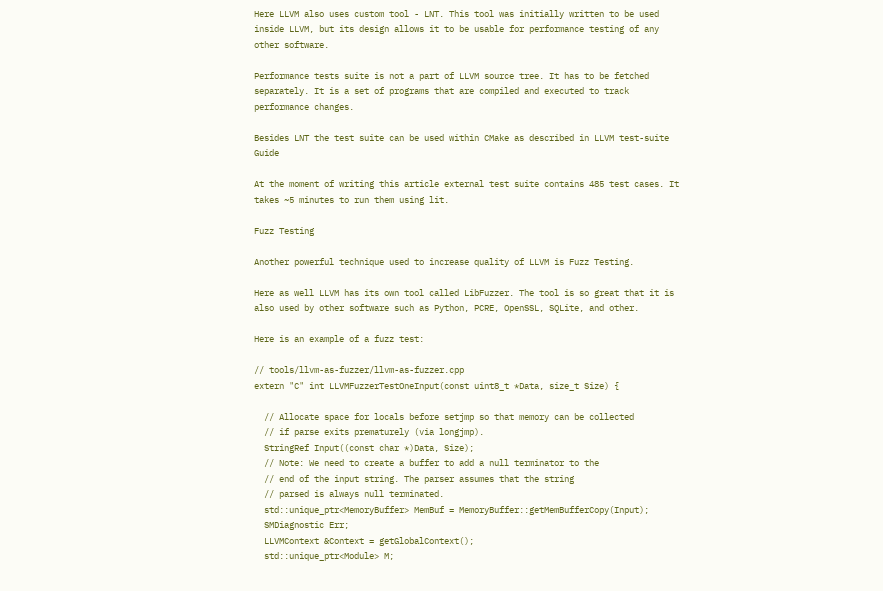Here LLVM also uses custom tool - LNT. This tool was initially written to be used inside LLVM, but its design allows it to be usable for performance testing of any other software.

Performance tests suite is not a part of LLVM source tree. It has to be fetched separately. It is a set of programs that are compiled and executed to track performance changes.

Besides LNT the test suite can be used within CMake as described in LLVM test-suite Guide

At the moment of writing this article external test suite contains 485 test cases. It takes ~5 minutes to run them using lit.

Fuzz Testing

Another powerful technique used to increase quality of LLVM is Fuzz Testing.

Here as well LLVM has its own tool called LibFuzzer. The tool is so great that it is also used by other software such as Python, PCRE, OpenSSL, SQLite, and other.

Here is an example of a fuzz test:

// tools/llvm-as-fuzzer/llvm-as-fuzzer.cpp
extern "C" int LLVMFuzzerTestOneInput(const uint8_t *Data, size_t Size) {

  // Allocate space for locals before setjmp so that memory can be collected
  // if parse exits prematurely (via longjmp).
  StringRef Input((const char *)Data, Size);
  // Note: We need to create a buffer to add a null terminator to the
  // end of the input string. The parser assumes that the string
  // parsed is always null terminated.
  std::unique_ptr<MemoryBuffer> MemBuf = MemoryBuffer::getMemBufferCopy(Input);
  SMDiagnostic Err;
  LLVMContext &Context = getGlobalContext();
  std::unique_ptr<Module> M;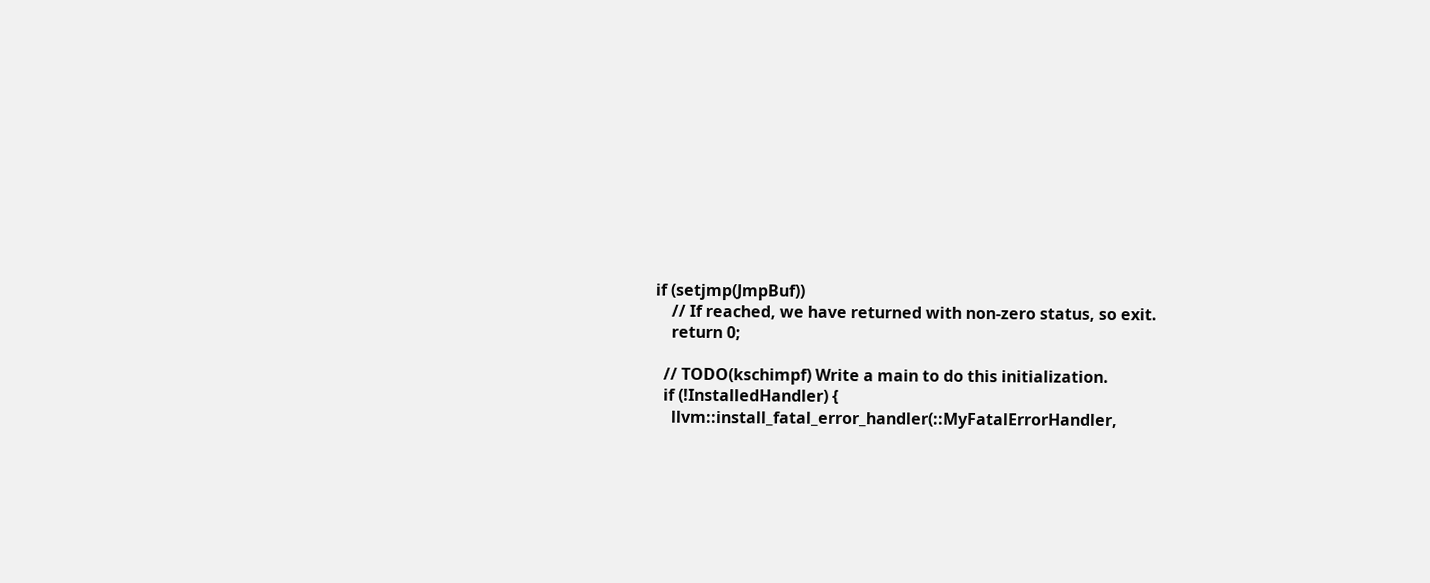if (setjmp(JmpBuf))
    // If reached, we have returned with non-zero status, so exit.
    return 0;

  // TODO(kschimpf) Write a main to do this initialization.
  if (!InstalledHandler) {
    llvm::install_fatal_error_handler(::MyFatalErrorHandler,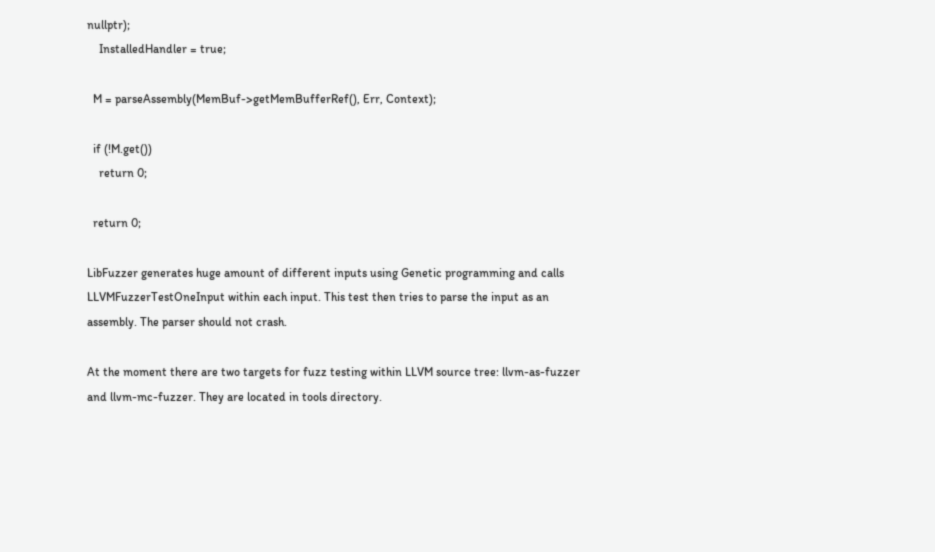nullptr);
    InstalledHandler = true;

  M = parseAssembly(MemBuf->getMemBufferRef(), Err, Context);

  if (!M.get())
    return 0;

  return 0;

LibFuzzer generates huge amount of different inputs using Genetic programming and calls LLVMFuzzerTestOneInput within each input. This test then tries to parse the input as an assembly. The parser should not crash.

At the moment there are two targets for fuzz testing within LLVM source tree: llvm-as-fuzzer and llvm-mc-fuzzer. They are located in tools directory.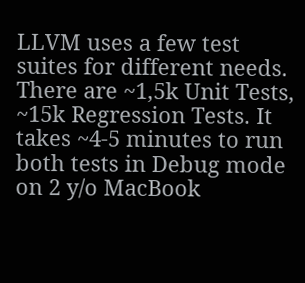LLVM uses a few test suites for different needs. There are ~1,5k Unit Tests, ~15k Regression Tests. It takes ~4-5 minutes to run both tests in Debug mode on 2 y/o MacBook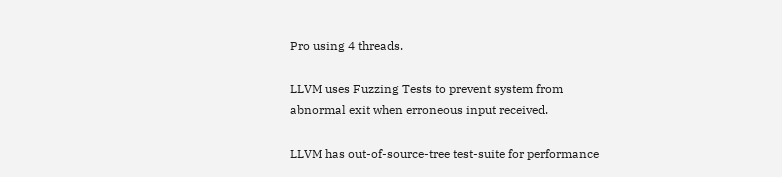Pro using 4 threads.

LLVM uses Fuzzing Tests to prevent system from abnormal exit when erroneous input received.

LLVM has out-of-source-tree test-suite for performance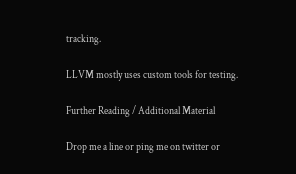tracking.

LLVM mostly uses custom tools for testing.

Further Reading / Additional Material

Drop me a line or ping me on twitter or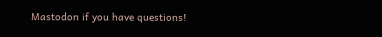Mastodon if you have questions!